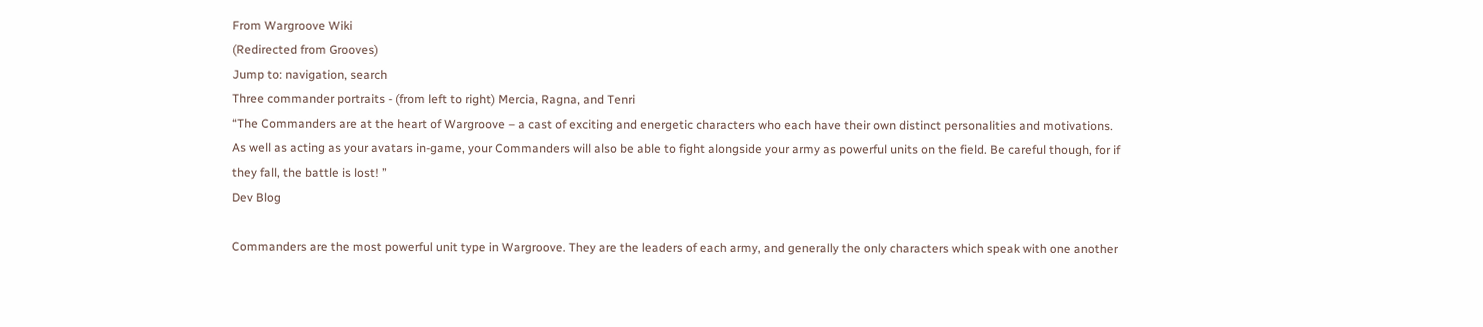From Wargroove Wiki
(Redirected from Grooves)
Jump to: navigation, search
Three commander portraits - (from left to right) Mercia, Ragna, and Tenri
“The Commanders are at the heart of Wargroove – a cast of exciting and energetic characters who each have their own distinct personalities and motivations. As well as acting as your avatars in-game, your Commanders will also be able to fight alongside your army as powerful units on the field. Be careful though, for if they fall, the battle is lost! ”
Dev Blog

Commanders are the most powerful unit type in Wargroove. They are the leaders of each army, and generally the only characters which speak with one another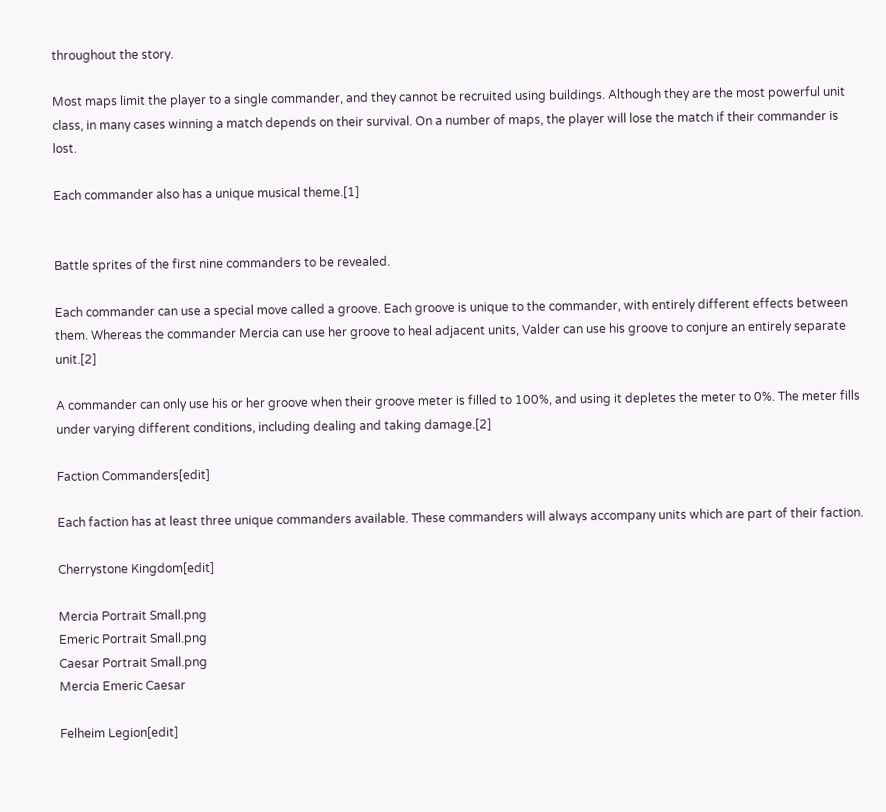throughout the story.

Most maps limit the player to a single commander, and they cannot be recruited using buildings. Although they are the most powerful unit class, in many cases winning a match depends on their survival. On a number of maps, the player will lose the match if their commander is lost.

Each commander also has a unique musical theme.[1]


Battle sprites of the first nine commanders to be revealed.

Each commander can use a special move called a groove. Each groove is unique to the commander, with entirely different effects between them. Whereas the commander Mercia can use her groove to heal adjacent units, Valder can use his groove to conjure an entirely separate unit.[2]

A commander can only use his or her groove when their groove meter is filled to 100%, and using it depletes the meter to 0%. The meter fills under varying different conditions, including dealing and taking damage.[2]

Faction Commanders[edit]

Each faction has at least three unique commanders available. These commanders will always accompany units which are part of their faction.

Cherrystone Kingdom[edit]

Mercia Portrait Small.png
Emeric Portrait Small.png
Caesar Portrait Small.png
Mercia Emeric Caesar

Felheim Legion[edit]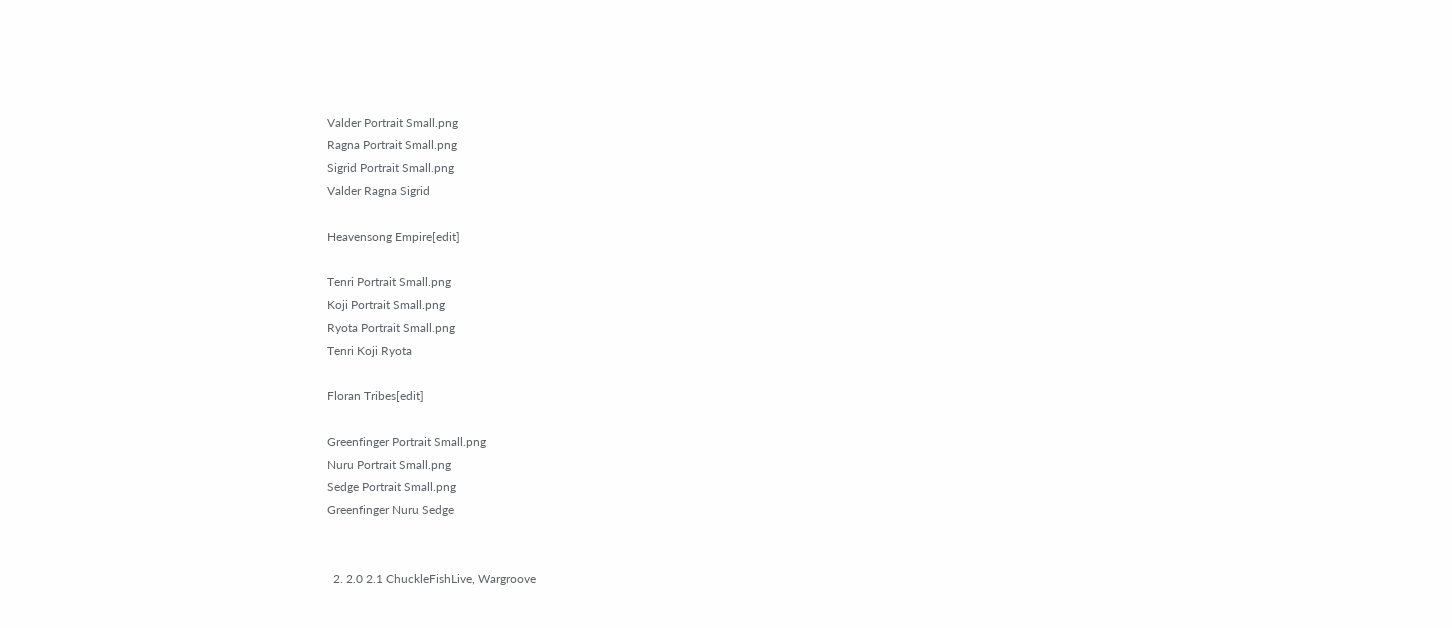Valder Portrait Small.png
Ragna Portrait Small.png
Sigrid Portrait Small.png
Valder Ragna Sigrid

Heavensong Empire[edit]

Tenri Portrait Small.png
Koji Portrait Small.png
Ryota Portrait Small.png
Tenri Koji Ryota

Floran Tribes[edit]

Greenfinger Portrait Small.png
Nuru Portrait Small.png
Sedge Portrait Small.png
Greenfinger Nuru Sedge


  2. 2.0 2.1 ChuckleFishLive, Wargroove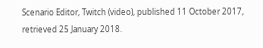Scenario Editor, Twitch (video), published 11 October 2017, retrieved 25 January 2018.